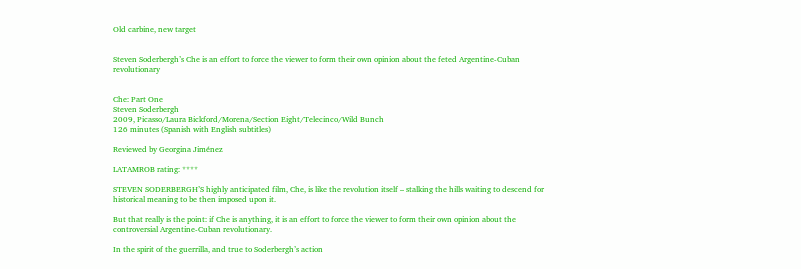Old carbine, new target


Steven Soderbergh’s Che is an effort to force the viewer to form their own opinion about the feted Argentine-Cuban revolutionary


Che: Part One
Steven Soderbergh
2009, Picasso/Laura Bickford/Morena/Section Eight/Telecinco/Wild Bunch
126 minutes (Spanish with English subtitles)

Reviewed by Georgina Jiménez

LATAMROB rating: ****

STEVEN SODERBERGH’S highly anticipated film, Che, is like the revolution itself – stalking the hills waiting to descend for historical meaning to be then imposed upon it.

But that really is the point: if Che is anything, it is an effort to force the viewer to form their own opinion about the controversial Argentine-Cuban revolutionary.

In the spirit of the guerrilla, and true to Soderbergh’s action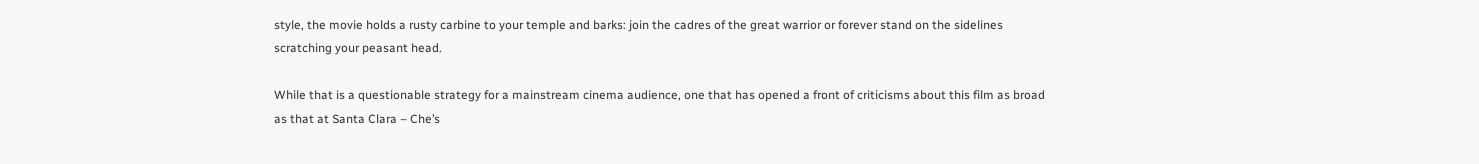style, the movie holds a rusty carbine to your temple and barks: join the cadres of the great warrior or forever stand on the sidelines scratching your peasant head.

While that is a questionable strategy for a mainstream cinema audience, one that has opened a front of criticisms about this film as broad as that at Santa Clara – Che’s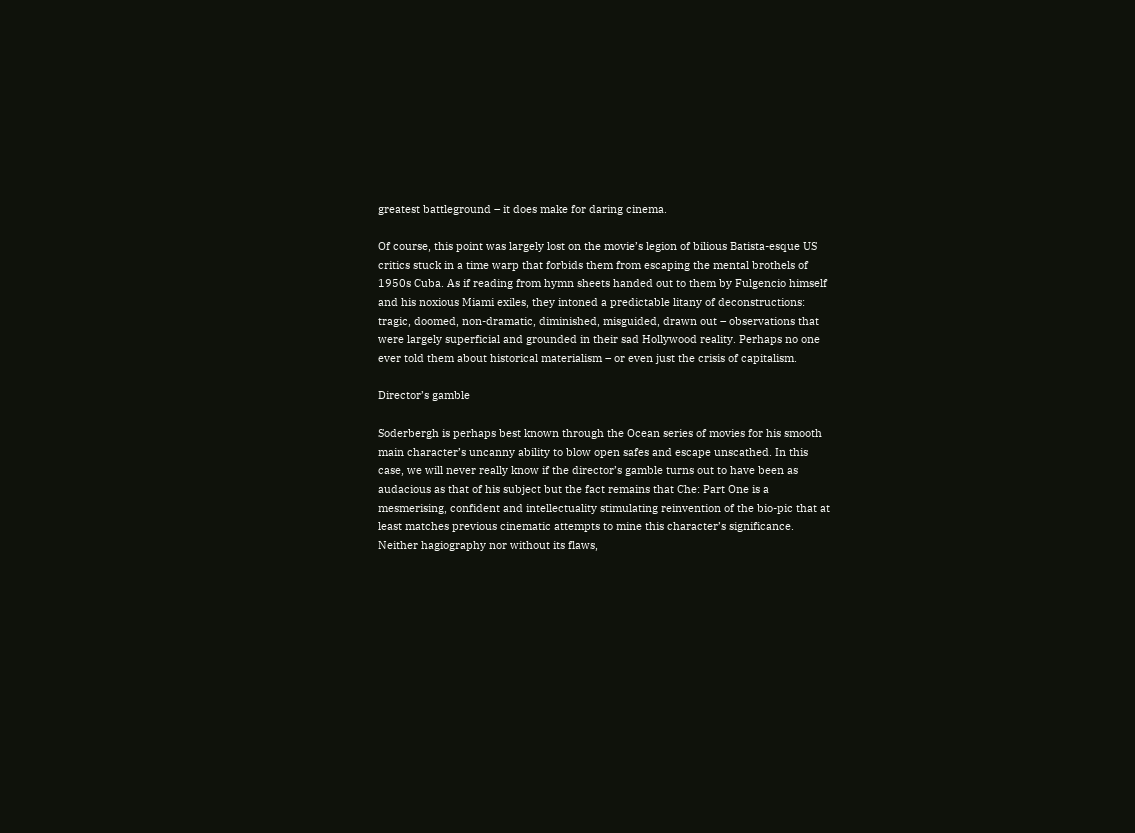greatest battleground – it does make for daring cinema.

Of course, this point was largely lost on the movie’s legion of bilious Batista-esque US critics stuck in a time warp that forbids them from escaping the mental brothels of 1950s Cuba. As if reading from hymn sheets handed out to them by Fulgencio himself and his noxious Miami exiles, they intoned a predictable litany of deconstructions: tragic, doomed, non-dramatic, diminished, misguided, drawn out – observations that were largely superficial and grounded in their sad Hollywood reality. Perhaps no one ever told them about historical materialism – or even just the crisis of capitalism.

Director’s gamble

Soderbergh is perhaps best known through the Ocean series of movies for his smooth main character’s uncanny ability to blow open safes and escape unscathed. In this case, we will never really know if the director’s gamble turns out to have been as audacious as that of his subject but the fact remains that Che: Part One is a mesmerising, confident and intellectuality stimulating reinvention of the bio-pic that at least matches previous cinematic attempts to mine this character’s significance. Neither hagiography nor without its flaws,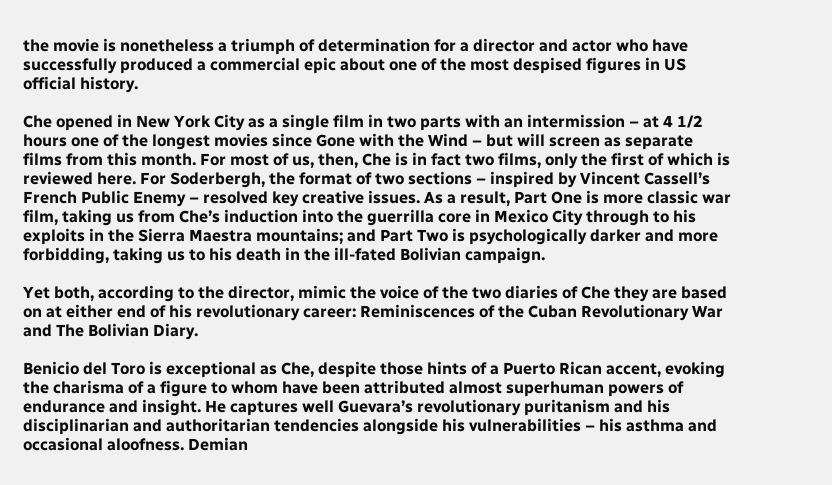the movie is nonetheless a triumph of determination for a director and actor who have successfully produced a commercial epic about one of the most despised figures in US official history.

Che opened in New York City as a single film in two parts with an intermission – at 4 1/2 hours one of the longest movies since Gone with the Wind – but will screen as separate films from this month. For most of us, then, Che is in fact two films, only the first of which is reviewed here. For Soderbergh, the format of two sections – inspired by Vincent Cassell’s French Public Enemy – resolved key creative issues. As a result, Part One is more classic war film, taking us from Che’s induction into the guerrilla core in Mexico City through to his exploits in the Sierra Maestra mountains; and Part Two is psychologically darker and more forbidding, taking us to his death in the ill-fated Bolivian campaign.

Yet both, according to the director, mimic the voice of the two diaries of Che they are based on at either end of his revolutionary career: Reminiscences of the Cuban Revolutionary War and The Bolivian Diary.

Benicio del Toro is exceptional as Che, despite those hints of a Puerto Rican accent, evoking the charisma of a figure to whom have been attributed almost superhuman powers of endurance and insight. He captures well Guevara’s revolutionary puritanism and his disciplinarian and authoritarian tendencies alongside his vulnerabilities – his asthma and occasional aloofness. Demian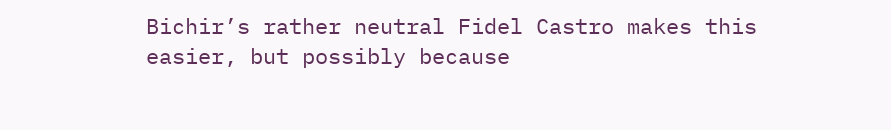Bichir’s rather neutral Fidel Castro makes this easier, but possibly because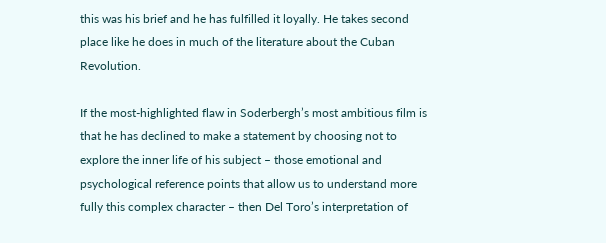this was his brief and he has fulfilled it loyally. He takes second place like he does in much of the literature about the Cuban Revolution.

If the most-highlighted flaw in Soderbergh’s most ambitious film is that he has declined to make a statement by choosing not to explore the inner life of his subject – those emotional and psychological reference points that allow us to understand more fully this complex character – then Del Toro’s interpretation of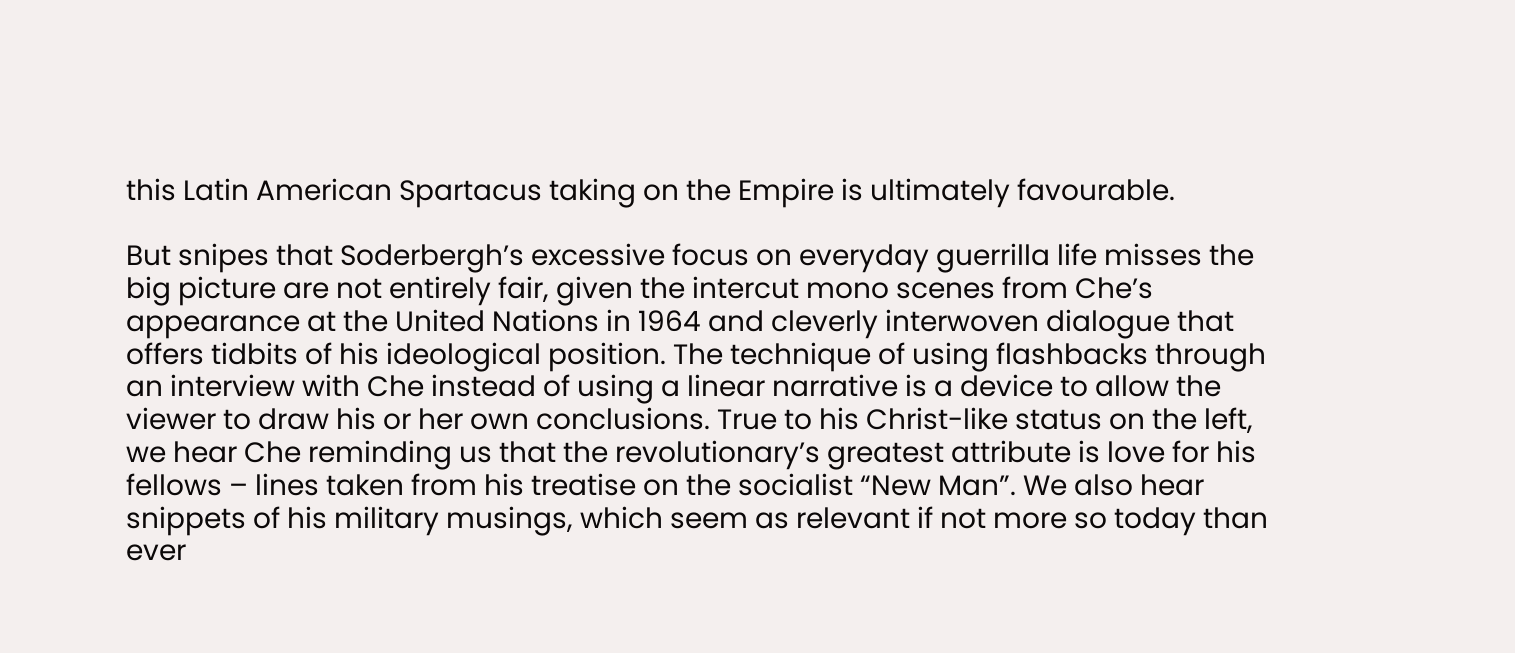this Latin American Spartacus taking on the Empire is ultimately favourable.

But snipes that Soderbergh’s excessive focus on everyday guerrilla life misses the big picture are not entirely fair, given the intercut mono scenes from Che’s appearance at the United Nations in 1964 and cleverly interwoven dialogue that offers tidbits of his ideological position. The technique of using flashbacks through an interview with Che instead of using a linear narrative is a device to allow the viewer to draw his or her own conclusions. True to his Christ-like status on the left, we hear Che reminding us that the revolutionary’s greatest attribute is love for his fellows – lines taken from his treatise on the socialist “New Man”. We also hear snippets of his military musings, which seem as relevant if not more so today than ever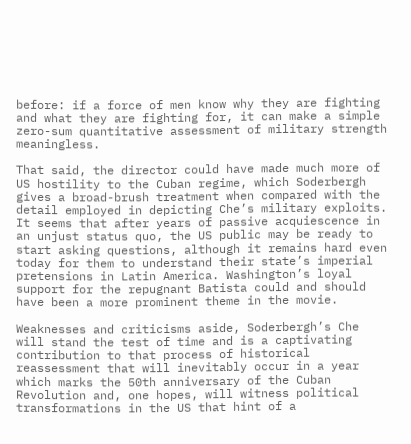before: if a force of men know why they are fighting and what they are fighting for, it can make a simple zero-sum quantitative assessment of military strength meaningless.

That said, the director could have made much more of US hostility to the Cuban regime, which Soderbergh gives a broad-brush treatment when compared with the detail employed in depicting Che’s military exploits. It seems that after years of passive acquiescence in an unjust status quo, the US public may be ready to start asking questions, although it remains hard even today for them to understand their state’s imperial pretensions in Latin America. Washington’s loyal support for the repugnant Batista could and should have been a more prominent theme in the movie.

Weaknesses and criticisms aside, Soderbergh’s Che will stand the test of time and is a captivating contribution to that process of historical reassessment that will inevitably occur in a year which marks the 50th anniversary of the Cuban Revolution and, one hopes, will witness political transformations in the US that hint of a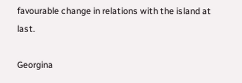favourable change in relations with the island at last.

Georgina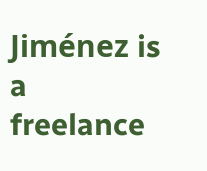Jiménez is a freelance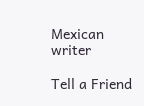Mexican writer

Tell a Friend